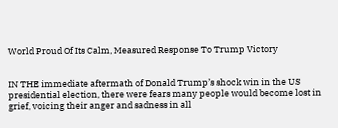World Proud Of Its Calm, Measured Response To Trump Victory


IN THE immediate aftermath of Donald Trump’s shock win in the US presidential election, there were fears many people would become lost in grief, voicing their anger and sadness in all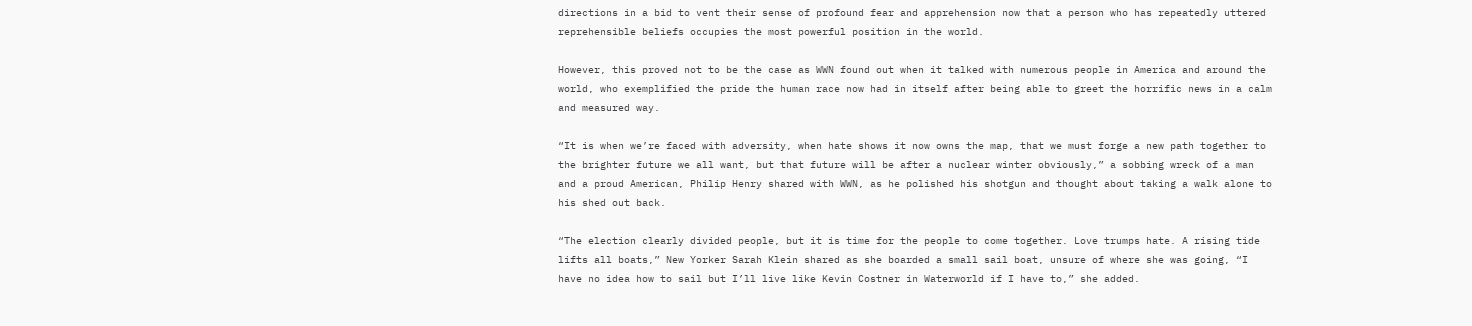directions in a bid to vent their sense of profound fear and apprehension now that a person who has repeatedly uttered reprehensible beliefs occupies the most powerful position in the world.

However, this proved not to be the case as WWN found out when it talked with numerous people in America and around the world, who exemplified the pride the human race now had in itself after being able to greet the horrific news in a calm and measured way.

“It is when we’re faced with adversity, when hate shows it now owns the map, that we must forge a new path together to the brighter future we all want, but that future will be after a nuclear winter obviously,” a sobbing wreck of a man and a proud American, Philip Henry shared with WWN, as he polished his shotgun and thought about taking a walk alone to his shed out back.

“The election clearly divided people, but it is time for the people to come together. Love trumps hate. A rising tide lifts all boats,” New Yorker Sarah Klein shared as she boarded a small sail boat, unsure of where she was going, “I have no idea how to sail but I’ll live like Kevin Costner in Waterworld if I have to,” she added.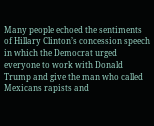Many people echoed the sentiments of Hillary Clinton’s concession speech in which the Democrat urged everyone to work with Donald Trump and give the man who called Mexicans rapists and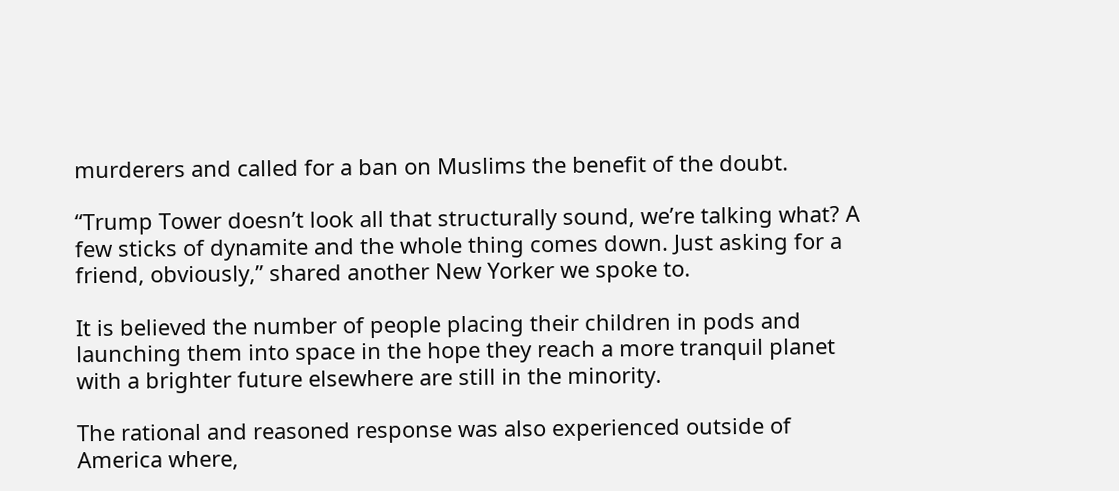murderers and called for a ban on Muslims the benefit of the doubt.

“Trump Tower doesn’t look all that structurally sound, we’re talking what? A few sticks of dynamite and the whole thing comes down. Just asking for a friend, obviously,” shared another New Yorker we spoke to.

It is believed the number of people placing their children in pods and launching them into space in the hope they reach a more tranquil planet with a brighter future elsewhere are still in the minority.

The rational and reasoned response was also experienced outside of America where,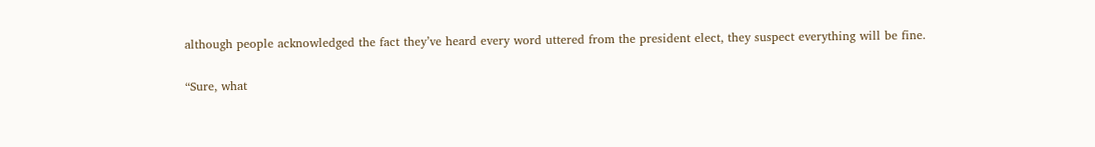although people acknowledged the fact they’ve heard every word uttered from the president elect, they suspect everything will be fine.

“Sure, what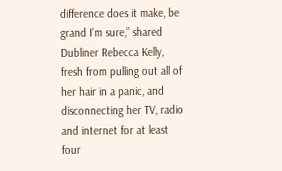difference does it make, be grand I’m sure,” shared Dubliner Rebecca Kelly, fresh from pulling out all of her hair in a panic, and disconnecting her TV, radio and internet for at least four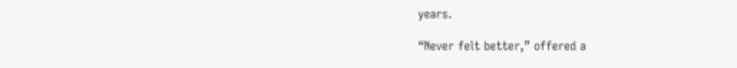years.

“Never felt better,” offered a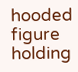hooded figure holding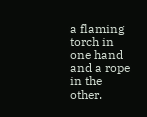a flaming torch in one hand and a rope in the other.